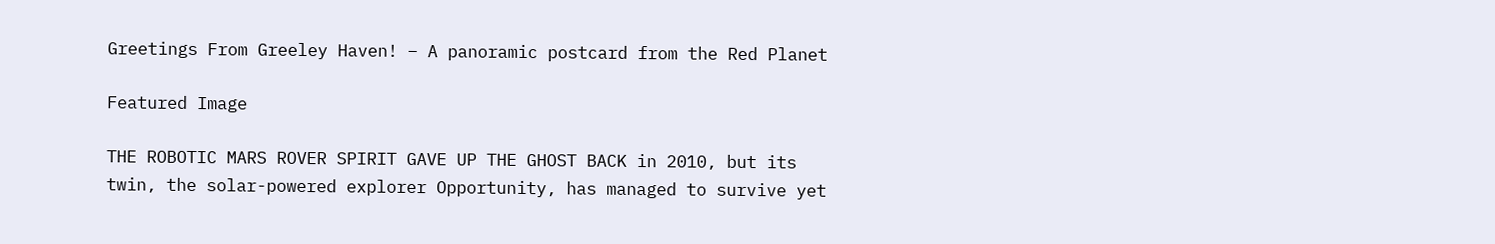Greetings From Greeley Haven! – A panoramic postcard from the Red Planet

Featured Image

THE ROBOTIC MARS ROVER SPIRIT GAVE UP THE GHOST BACK in 2010, but its twin, the solar-powered explorer Opportunity, has managed to survive yet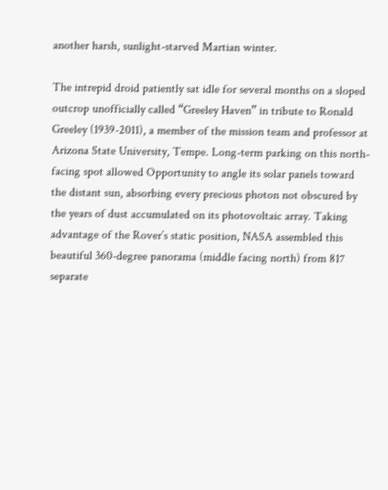another harsh, sunlight-starved Martian winter.

The intrepid droid patiently sat idle for several months on a sloped outcrop unofficially called “Greeley Haven” in tribute to Ronald Greeley (1939-2011), a member of the mission team and professor at Arizona State University, Tempe. Long-term parking on this north-facing spot allowed Opportunity to angle its solar panels toward the distant sun, absorbing every precious photon not obscured by the years of dust accumulated on its photovoltaic array. Taking advantage of the Rover’s static position, NASA assembled this beautiful 360-degree panorama (middle facing north) from 817 separate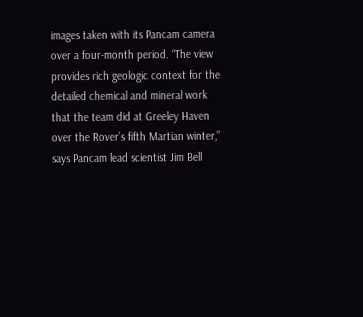images taken with its Pancam camera over a four-month period. “The view provides rich geologic context for the detailed chemical and mineral work that the team did at Greeley Haven over the Rover’s fifth Martian winter,” says Pancam lead scientist Jim Bell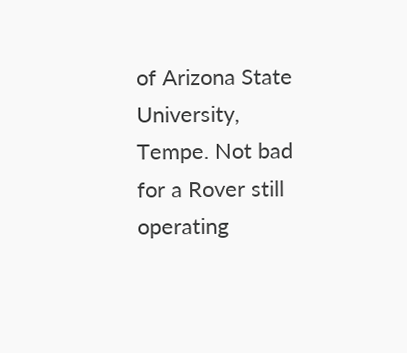of Arizona State University, Tempe. Not bad for a Rover still operating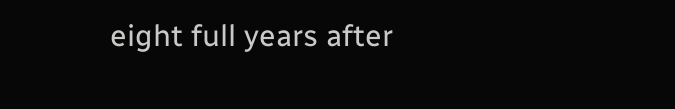eight full years after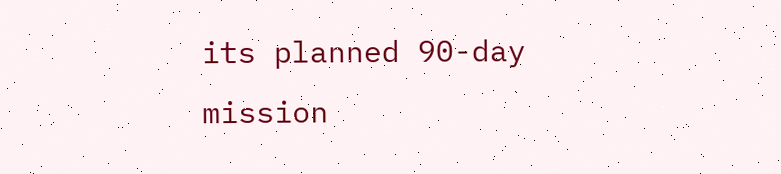its planned 90-day mission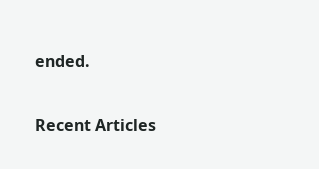ended.

Recent Articles